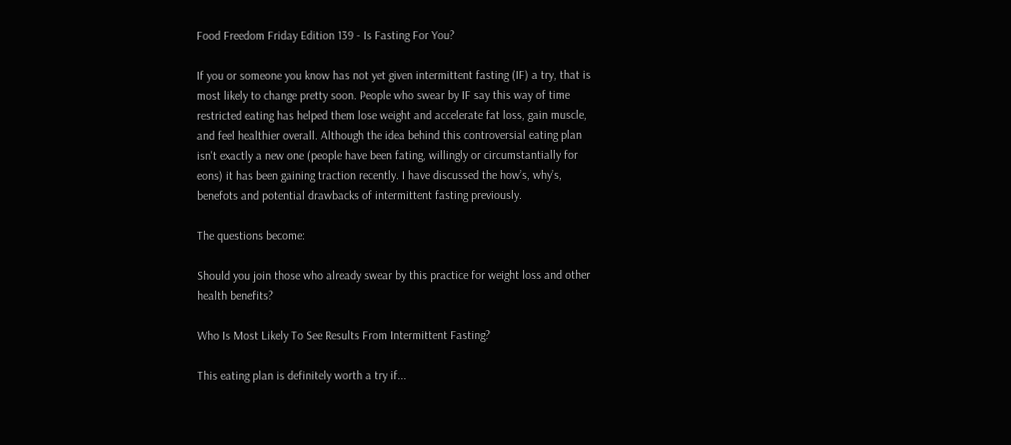Food Freedom Friday Edition 139 - Is Fasting For You?

If you or someone you know has not yet given intermittent fasting (IF) a try, that is most likely to change pretty soon. People who swear by IF say this way of time restricted eating has helped them lose weight and accelerate fat loss, gain muscle, and feel healthier overall. Although the idea behind this controversial eating plan isn't exactly a new one (people have been fating, willingly or circumstantially for eons) it has been gaining traction recently. I have discussed the how’s, why’s, benefots and potential drawbacks of intermittent fasting previously.

The questions become:

Should you join those who already swear by this practice for weight loss and other health benefits?

Who Is Most Likely To See Results From Intermittent Fasting?

This eating plan is definitely worth a try if...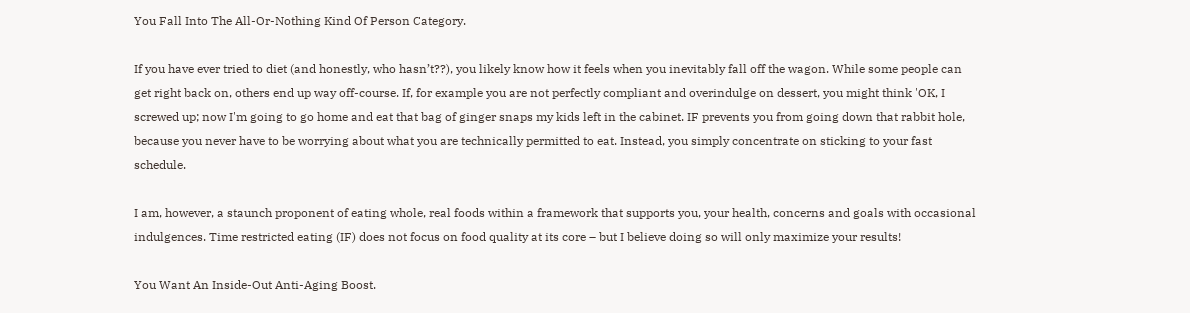You Fall Into The All-Or-Nothing Kind Of Person Category.

If you have ever tried to diet (and honestly, who hasn’t??), you likely know how it feels when you inevitably fall off the wagon. While some people can get right back on, others end up way off-course. If, for example you are not perfectly compliant and overindulge on dessert, you might think 'OK, I screwed up; now I'm going to go home and eat that bag of ginger snaps my kids left in the cabinet. IF prevents you from going down that rabbit hole, because you never have to be worrying about what you are technically permitted to eat. Instead, you simply concentrate on sticking to your fast schedule.

I am, however, a staunch proponent of eating whole, real foods within a framework that supports you, your health, concerns and goals with occasional indulgences. Time restricted eating (IF) does not focus on food quality at its core – but I believe doing so will only maximize your results!

You Want An Inside-Out Anti-Aging Boost.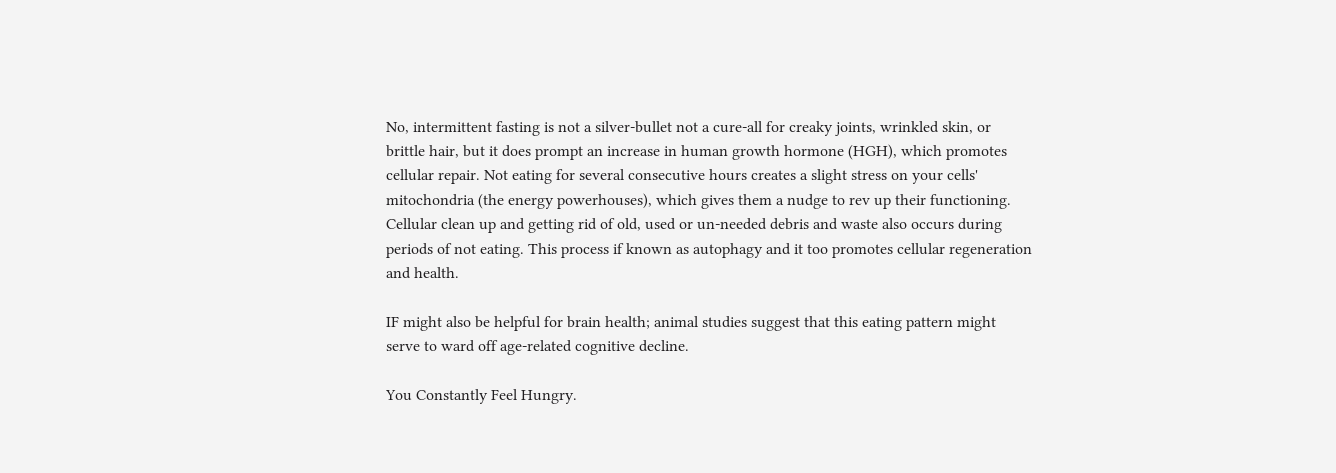No, intermittent fasting is not a silver-bullet not a cure-all for creaky joints, wrinkled skin, or brittle hair, but it does prompt an increase in human growth hormone (HGH), which promotes cellular repair. Not eating for several consecutive hours creates a slight stress on your cells' mitochondria (the energy powerhouses), which gives them a nudge to rev up their functioning. Cellular clean up and getting rid of old, used or un-needed debris and waste also occurs during periods of not eating. This process if known as autophagy and it too promotes cellular regeneration and health.

IF might also be helpful for brain health; animal studies suggest that this eating pattern might serve to ward off age-related cognitive decline.

You Constantly Feel Hungry.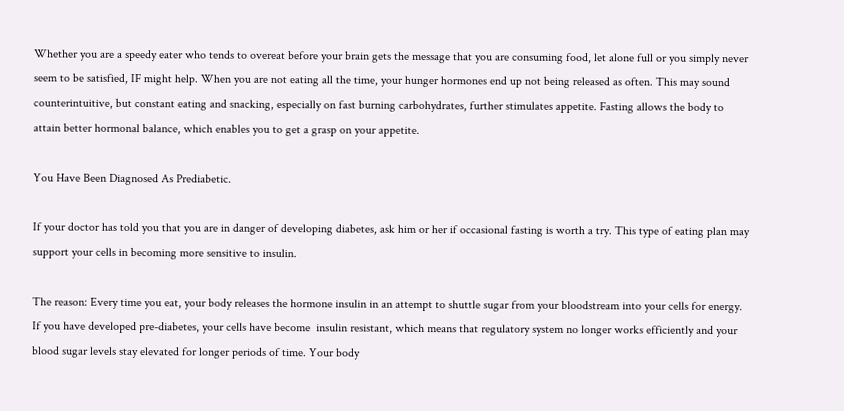Whether you are a speedy eater who tends to overeat before your brain gets the message that you are consuming food, let alone full or you simply never seem to be satisfied, IF might help. When you are not eating all the time, your hunger hormones end up not being released as often. This may sound counterintuitive, but constant eating and snacking, especially on fast burning carbohydrates, further stimulates appetite. Fasting allows the body to attain better hormonal balance, which enables you to get a grasp on your appetite.

You Have Been Diagnosed As Prediabetic.

If your doctor has told you that you are in danger of developing diabetes, ask him or her if occasional fasting is worth a try. This type of eating plan may support your cells in becoming more sensitive to insulin.

The reason: Every time you eat, your body releases the hormone insulin in an attempt to shuttle sugar from your bloodstream into your cells for energy. If you have developed pre-diabetes, your cells have become  insulin resistant, which means that regulatory system no longer works efficiently and your blood sugar levels stay elevated for longer periods of time. Your body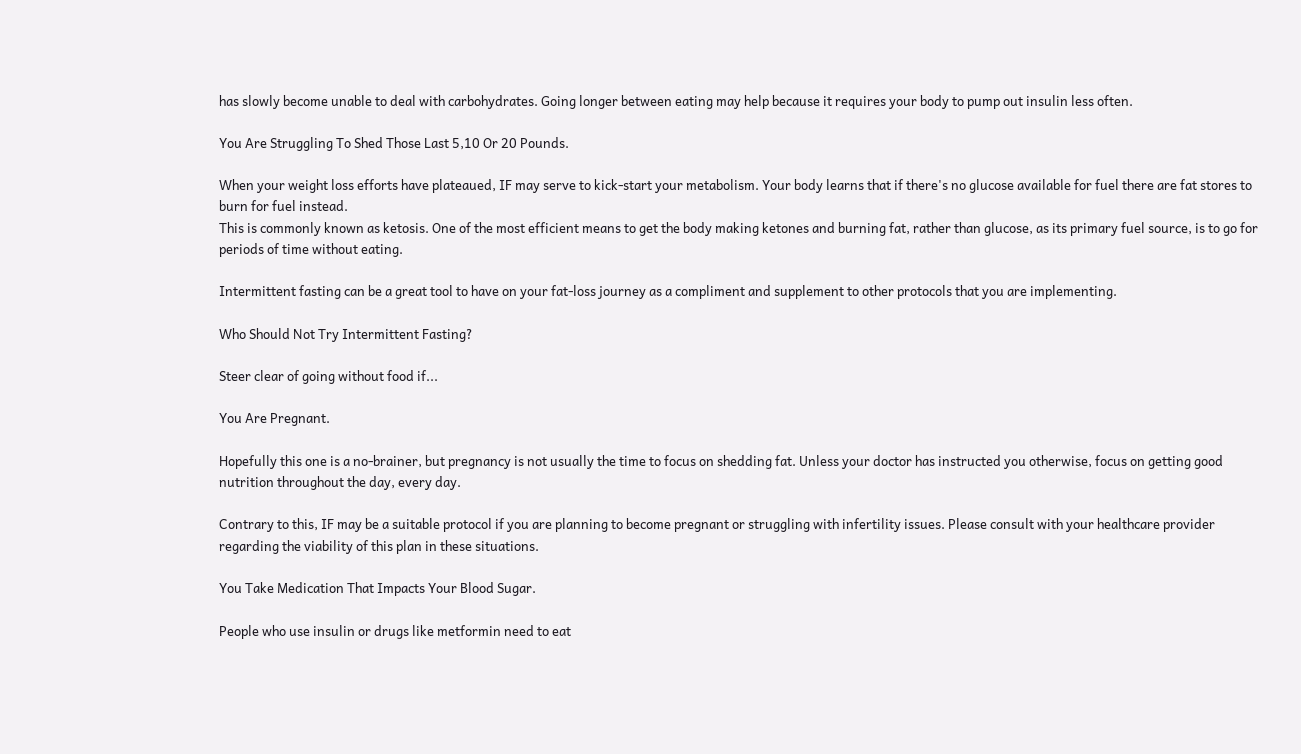has slowly become unable to deal with carbohydrates. Going longer between eating may help because it requires your body to pump out insulin less often.

You Are Struggling To Shed Those Last 5,10 Or 20 Pounds.

When your weight loss efforts have plateaued, IF may serve to kick-start your metabolism. Your body learns that if there's no glucose available for fuel there are fat stores to burn for fuel instead.
This is commonly known as ketosis. One of the most efficient means to get the body making ketones and burning fat, rather than glucose, as its primary fuel source, is to go for periods of time without eating.

Intermittent fasting can be a great tool to have on your fat-loss journey as a compliment and supplement to other protocols that you are implementing.

Who Should Not Try Intermittent Fasting?

Steer clear of going without food if...

You Are Pregnant.

Hopefully this one is a no-brainer, but pregnancy is not usually the time to focus on shedding fat. Unless your doctor has instructed you otherwise, focus on getting good nutrition throughout the day, every day.

Contrary to this, IF may be a suitable protocol if you are planning to become pregnant or struggling with infertility issues. Please consult with your healthcare provider regarding the viability of this plan in these situations.

You Take Medication That Impacts Your Blood Sugar.

People who use insulin or drugs like metformin need to eat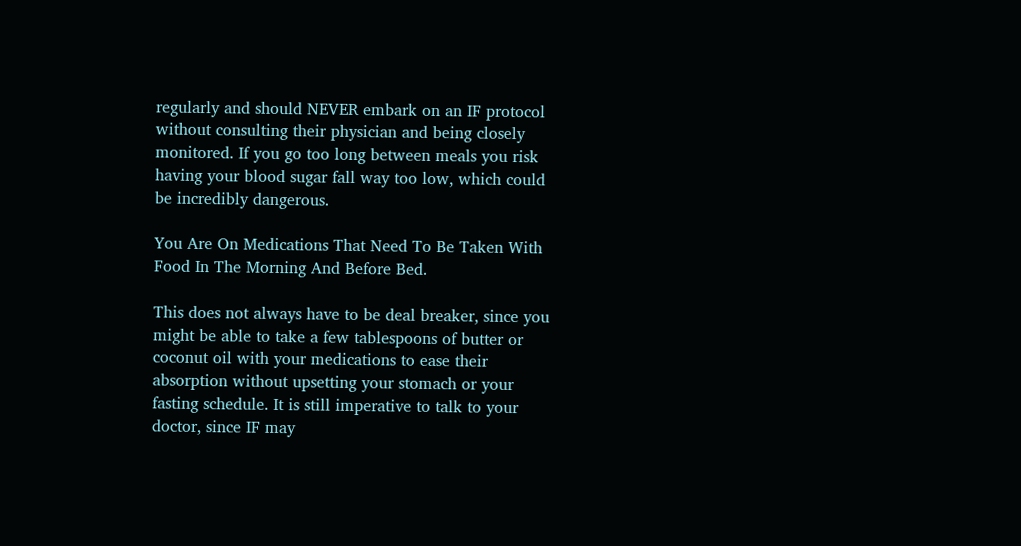regularly and should NEVER embark on an IF protocol without consulting their physician and being closely monitored. If you go too long between meals you risk having your blood sugar fall way too low, which could be incredibly dangerous.

You Are On Medications That Need To Be Taken With Food In The Morning And Before Bed.

This does not always have to be deal breaker, since you might be able to take a few tablespoons of butter or coconut oil with your medications to ease their absorption without upsetting your stomach or your fasting schedule. It is still imperative to talk to your doctor, since IF may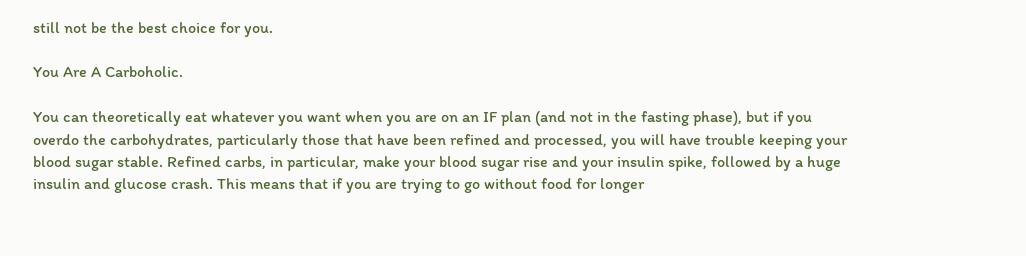still not be the best choice for you.

You Are A Carboholic.

You can theoretically eat whatever you want when you are on an IF plan (and not in the fasting phase), but if you overdo the carbohydrates, particularly those that have been refined and processed, you will have trouble keeping your blood sugar stable. Refined carbs, in particular, make your blood sugar rise and your insulin spike, followed by a huge insulin and glucose crash. This means that if you are trying to go without food for longer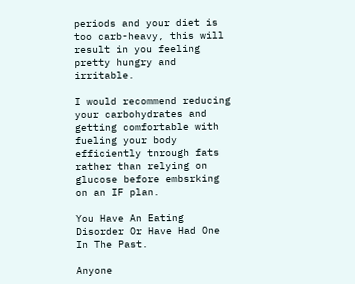periods and your diet is too carb-heavy, this will result in you feeling pretty hungry and irritable.

I would recommend reducing your carbohydrates and getting comfortable with fueling your body efficiently tnrough fats rather than relying on glucose before embsrking on an IF plan.

You Have An Eating Disorder Or Have Had One In The Past.

Anyone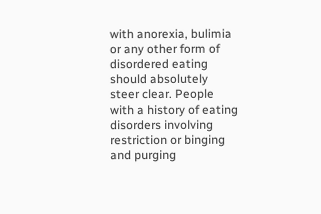with anorexia, bulimia or any other form of disordered eating should absolutely steer clear. People with a history of eating disorders involving restriction or binging and purging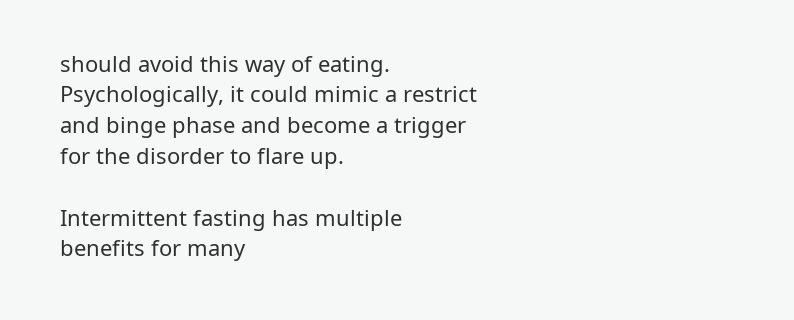should avoid this way of eating. Psychologically, it could mimic a restrict and binge phase and become a trigger for the disorder to flare up.

Intermittent fasting has multiple benefits for many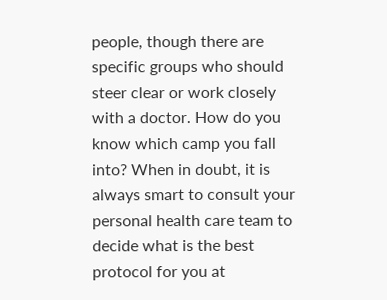people, though there are specific groups who should steer clear or work closely with a doctor. How do you know which camp you fall into? When in doubt, it is always smart to consult your personal health care team to decide what is the best protocol for you at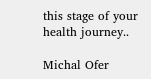this stage of your health journey..

Michal Ofer